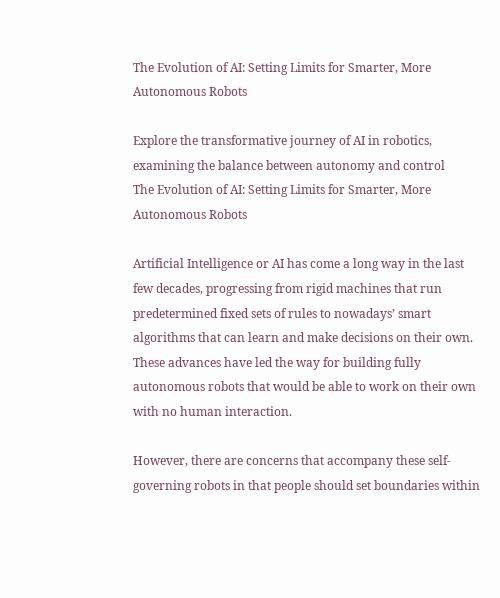The Evolution of AI: Setting Limits for Smarter, More Autonomous Robots

Explore the transformative journey of AI in robotics, examining the balance between autonomy and control
The Evolution of AI: Setting Limits for Smarter, More Autonomous Robots

Artificial Intelligence or AI has come a long way in the last few decades, progressing from rigid machines that run predetermined fixed sets of rules to nowadays’ smart algorithms that can learn and make decisions on their own. These advances have led the way for building fully autonomous robots that would be able to work on their own with no human interaction.

However, there are concerns that accompany these self-governing robots in that people should set boundaries within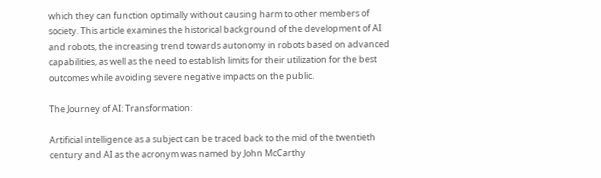which they can function optimally without causing harm to other members of society. This article examines the historical background of the development of AI and robots, the increasing trend towards autonomy in robots based on advanced capabilities, as well as the need to establish limits for their utilization for the best outcomes while avoiding severe negative impacts on the public.

The Journey of AI: Transformation:

Artificial intelligence as a subject can be traced back to the mid of the twentieth century and AI as the acronym was named by John McCarthy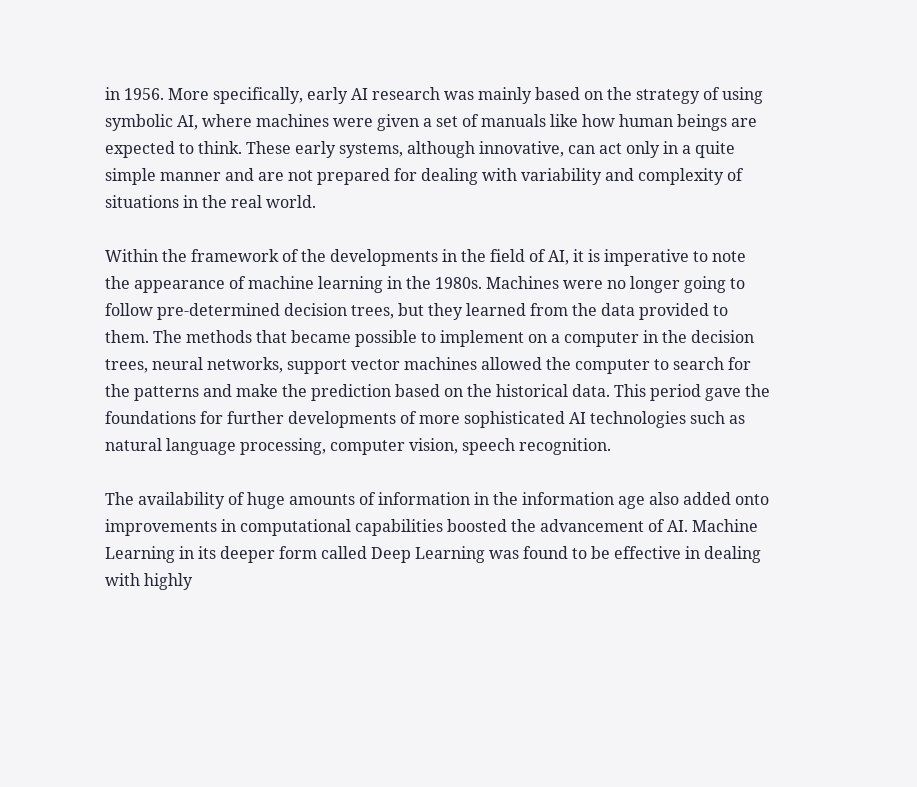in 1956. More specifically, early AI research was mainly based on the strategy of using symbolic AI, where machines were given a set of manuals like how human beings are expected to think. These early systems, although innovative, can act only in a quite simple manner and are not prepared for dealing with variability and complexity of situations in the real world.

Within the framework of the developments in the field of AI, it is imperative to note the appearance of machine learning in the 1980s. Machines were no longer going to follow pre-determined decision trees, but they learned from the data provided to them. The methods that became possible to implement on a computer in the decision trees, neural networks, support vector machines allowed the computer to search for the patterns and make the prediction based on the historical data. This period gave the foundations for further developments of more sophisticated AI technologies such as natural language processing, computer vision, speech recognition.

The availability of huge amounts of information in the information age also added onto improvements in computational capabilities boosted the advancement of AI. Machine Learning in its deeper form called Deep Learning was found to be effective in dealing with highly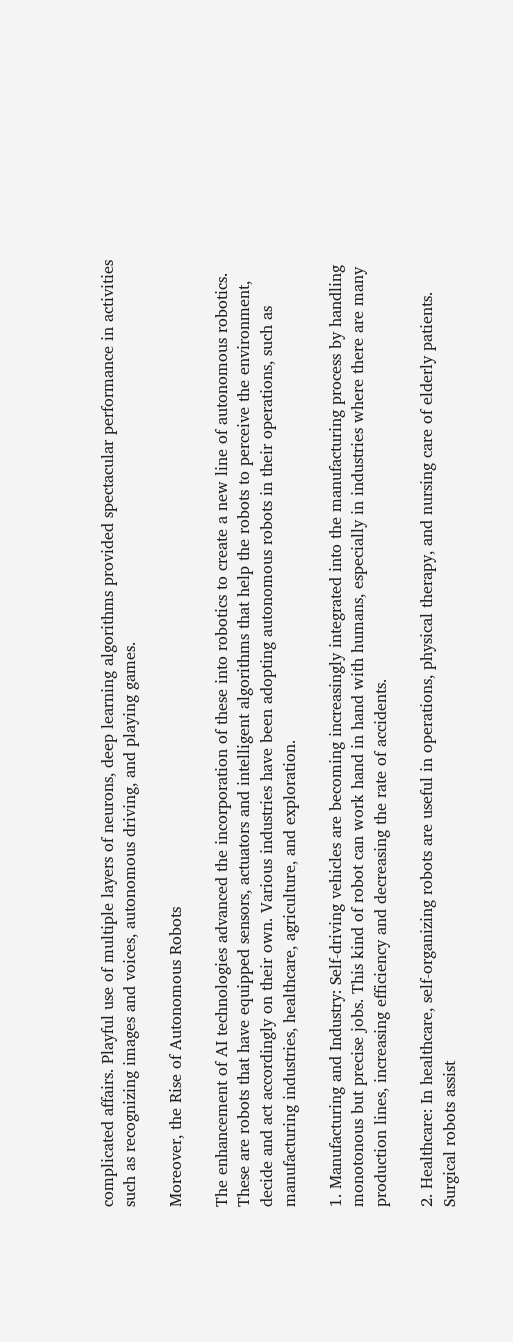complicated affairs. Playful use of multiple layers of neurons, deep learning algorithms provided spectacular performance in activities such as recognizing images and voices, autonomous driving, and playing games.

Moreover, the Rise of Autonomous Robots

The enhancement of AI technologies advanced the incorporation of these into robotics to create a new line of autonomous robotics. These are robots that have equipped sensors, actuators and intelligent algorithms that help the robots to perceive the environment, decide and act accordingly on their own. Various industries have been adopting autonomous robots in their operations, such as manufacturing industries, healthcare, agriculture, and exploration.

1. Manufacturing and Industry: Self-driving vehicles are becoming increasingly integrated into the manufacturing process by handling monotonous but precise jobs. This kind of robot can work hand in hand with humans, especially in industries where there are many production lines, increasing efficiency and decreasing the rate of accidents.

2. Healthcare: In healthcare, self-organizing robots are useful in operations, physical therapy, and nursing care of elderly patients. Surgical robots assist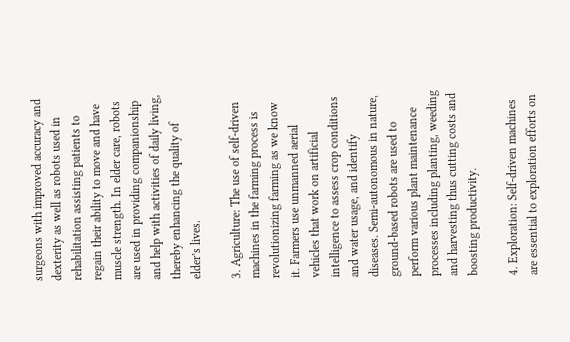surgeons with improved accuracy and dexterity as well as robots used in rehabilitation assisting patients to regain their ability to move and have muscle strength. In elder care, robots are used in providing companionship and help with activities of daily living, thereby enhancing the quality of elder’s lives.

3. Agriculture: The use of self-driven machines in the farming process is revolutionizing farming as we know it. Farmers use unmanned aerial vehicles that work on artificial intelligence to assess crop conditions and water usage, and identify diseases. Semi-autonomous in nature, ground-based robots are used to perform various plant maintenance processes including planting, weeding and harvesting thus cutting costs and boosting productivity.

4. Exploration: Self-driven machines are essential to exploration efforts on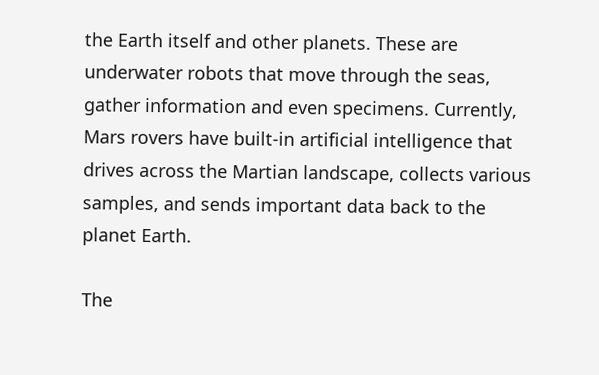the Earth itself and other planets. These are underwater robots that move through the seas, gather information and even specimens. Currently, Mars rovers have built-in artificial intelligence that drives across the Martian landscape, collects various samples, and sends important data back to the planet Earth.

The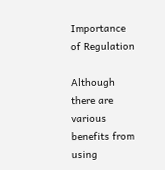Importance of Regulation

Although there are various benefits from using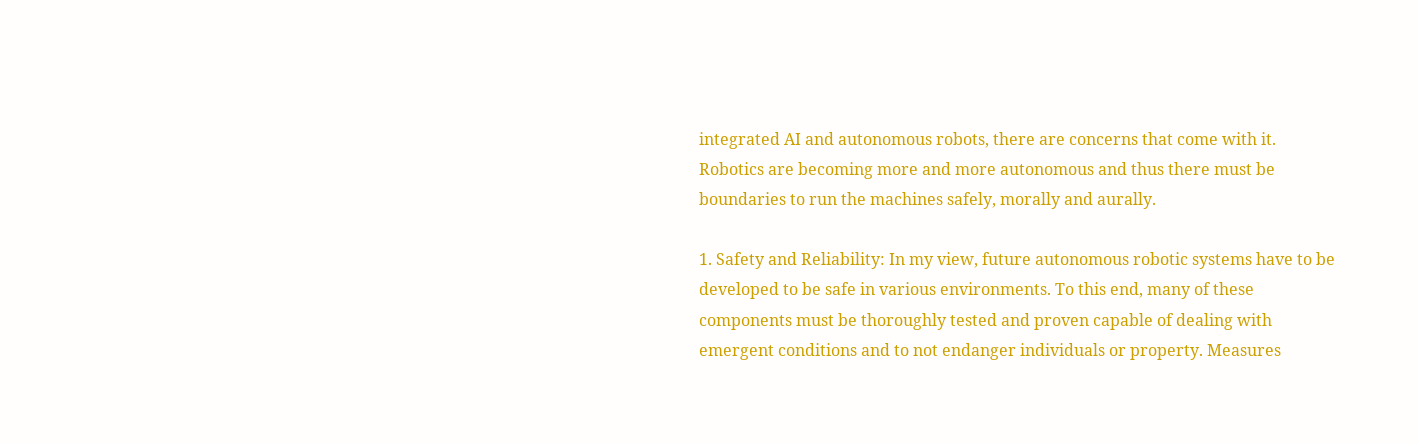integrated AI and autonomous robots, there are concerns that come with it. Robotics are becoming more and more autonomous and thus there must be boundaries to run the machines safely, morally and aurally.

1. Safety and Reliability: In my view, future autonomous robotic systems have to be developed to be safe in various environments. To this end, many of these components must be thoroughly tested and proven capable of dealing with emergent conditions and to not endanger individuals or property. Measures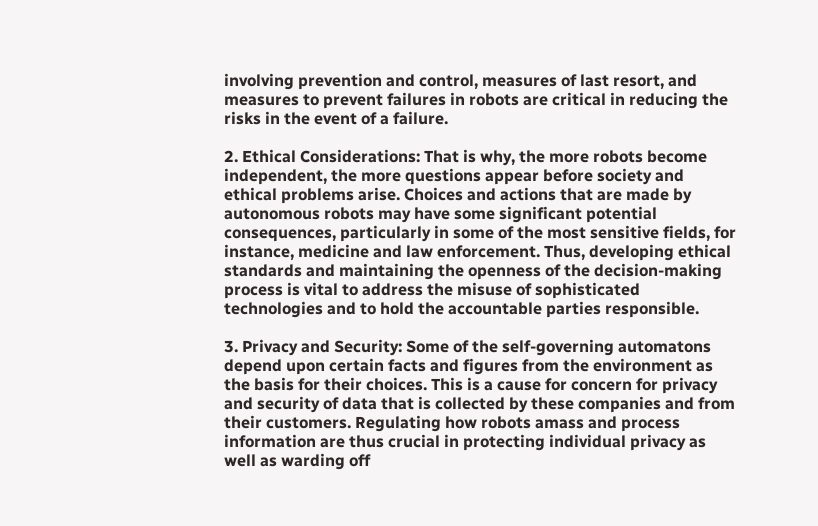involving prevention and control, measures of last resort, and measures to prevent failures in robots are critical in reducing the risks in the event of a failure.

2. Ethical Considerations: That is why, the more robots become independent, the more questions appear before society and ethical problems arise. Choices and actions that are made by autonomous robots may have some significant potential consequences, particularly in some of the most sensitive fields, for instance, medicine and law enforcement. Thus, developing ethical standards and maintaining the openness of the decision-making process is vital to address the misuse of sophisticated technologies and to hold the accountable parties responsible.

3. Privacy and Security: Some of the self-governing automatons depend upon certain facts and figures from the environment as the basis for their choices. This is a cause for concern for privacy and security of data that is collected by these companies and from their customers. Regulating how robots amass and process information are thus crucial in protecting individual privacy as well as warding off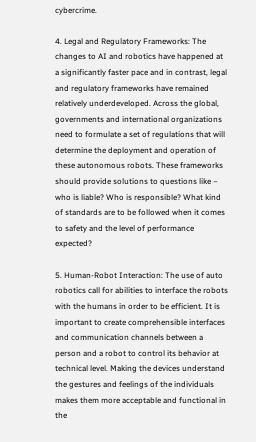cybercrime.

4. Legal and Regulatory Frameworks: The changes to AI and robotics have happened at a significantly faster pace and in contrast, legal and regulatory frameworks have remained relatively underdeveloped. Across the global, governments and international organizations need to formulate a set of regulations that will determine the deployment and operation of these autonomous robots. These frameworks should provide solutions to questions like – who is liable? Who is responsible? What kind of standards are to be followed when it comes to safety and the level of performance expected?

5. Human-Robot Interaction: The use of auto robotics call for abilities to interface the robots with the humans in order to be efficient. It is important to create comprehensible interfaces and communication channels between a person and a robot to control its behavior at technical level. Making the devices understand the gestures and feelings of the individuals makes them more acceptable and functional in the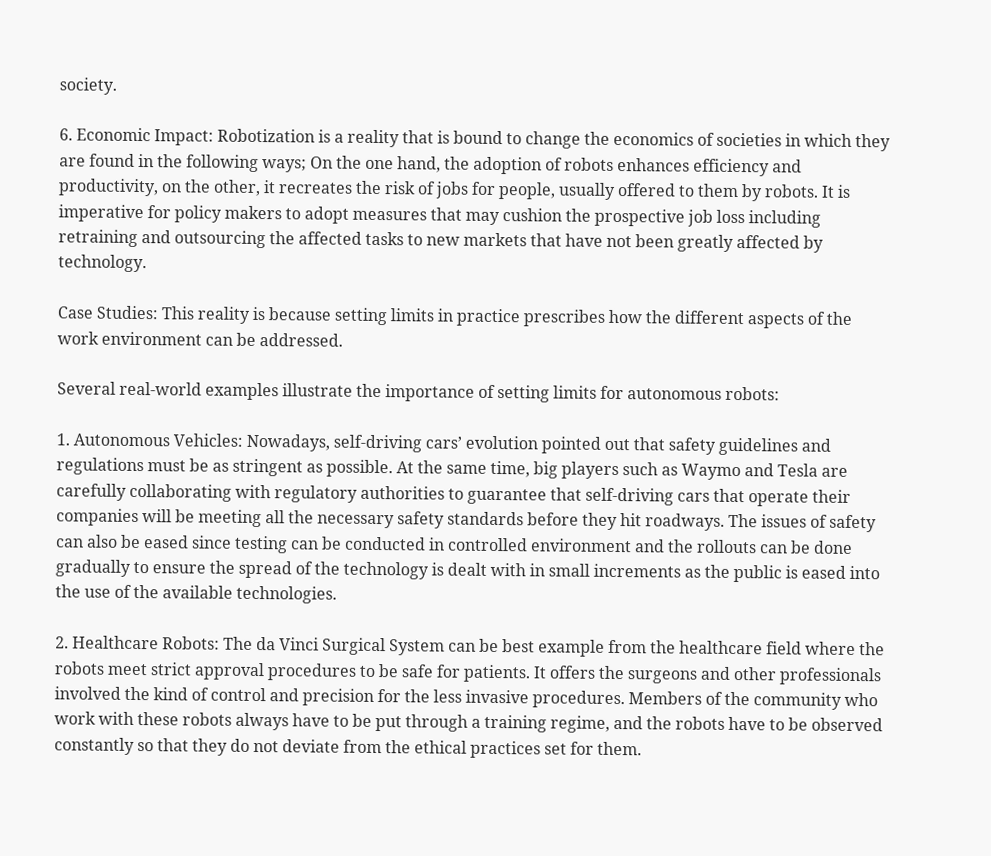society.

6. Economic Impact: Robotization is a reality that is bound to change the economics of societies in which they are found in the following ways; On the one hand, the adoption of robots enhances efficiency and productivity, on the other, it recreates the risk of jobs for people, usually offered to them by robots. It is imperative for policy makers to adopt measures that may cushion the prospective job loss including retraining and outsourcing the affected tasks to new markets that have not been greatly affected by technology.

Case Studies: This reality is because setting limits in practice prescribes how the different aspects of the work environment can be addressed.

Several real-world examples illustrate the importance of setting limits for autonomous robots:

1. Autonomous Vehicles: Nowadays, self-driving cars’ evolution pointed out that safety guidelines and regulations must be as stringent as possible. At the same time, big players such as Waymo and Tesla are carefully collaborating with regulatory authorities to guarantee that self-driving cars that operate their companies will be meeting all the necessary safety standards before they hit roadways. The issues of safety can also be eased since testing can be conducted in controlled environment and the rollouts can be done gradually to ensure the spread of the technology is dealt with in small increments as the public is eased into the use of the available technologies.

2. Healthcare Robots: The da Vinci Surgical System can be best example from the healthcare field where the robots meet strict approval procedures to be safe for patients. It offers the surgeons and other professionals involved the kind of control and precision for the less invasive procedures. Members of the community who work with these robots always have to be put through a training regime, and the robots have to be observed constantly so that they do not deviate from the ethical practices set for them.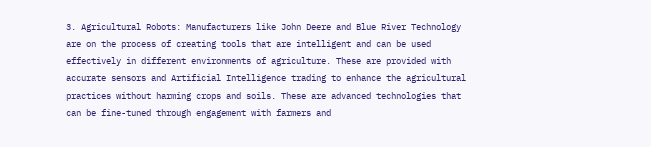3. Agricultural Robots: Manufacturers like John Deere and Blue River Technology are on the process of creating tools that are intelligent and can be used effectively in different environments of agriculture. These are provided with accurate sensors and Artificial Intelligence trading to enhance the agricultural practices without harming crops and soils. These are advanced technologies that can be fine-tuned through engagement with farmers and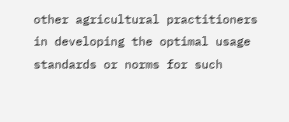other agricultural practitioners in developing the optimal usage standards or norms for such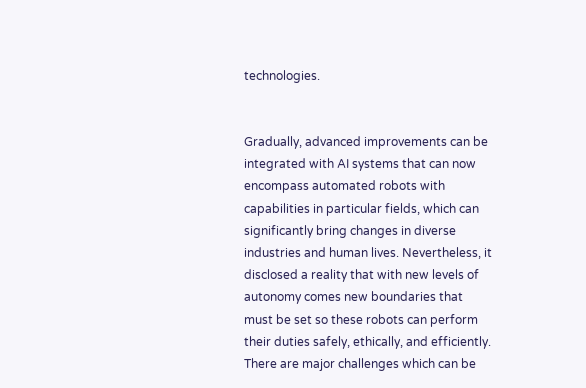technologies.


Gradually, advanced improvements can be integrated with AI systems that can now encompass automated robots with capabilities in particular fields, which can significantly bring changes in diverse industries and human lives. Nevertheless, it disclosed a reality that with new levels of autonomy comes new boundaries that must be set so these robots can perform their duties safely, ethically, and efficiently. There are major challenges which can be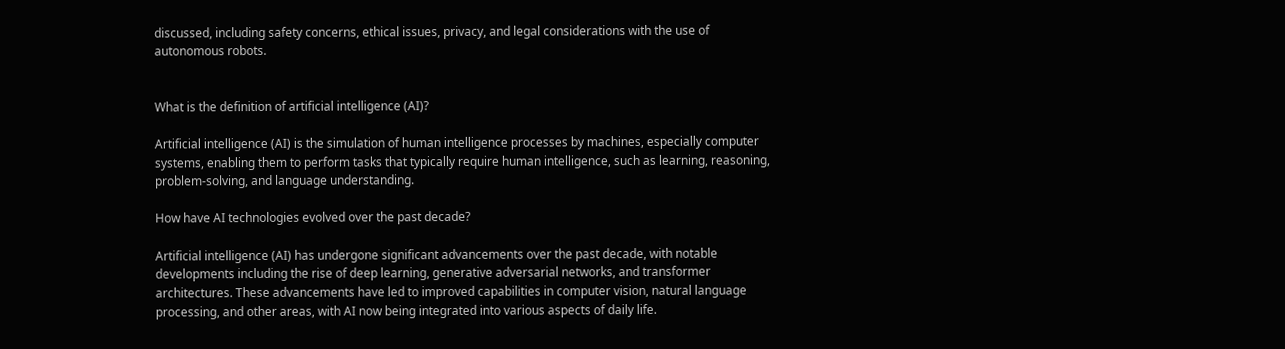discussed, including safety concerns, ethical issues, privacy, and legal considerations with the use of autonomous robots.


What is the definition of artificial intelligence (AI)?

Artificial intelligence (AI) is the simulation of human intelligence processes by machines, especially computer systems, enabling them to perform tasks that typically require human intelligence, such as learning, reasoning, problem-solving, and language understanding.

How have AI technologies evolved over the past decade?

Artificial intelligence (AI) has undergone significant advancements over the past decade, with notable developments including the rise of deep learning, generative adversarial networks, and transformer architectures. These advancements have led to improved capabilities in computer vision, natural language processing, and other areas, with AI now being integrated into various aspects of daily life.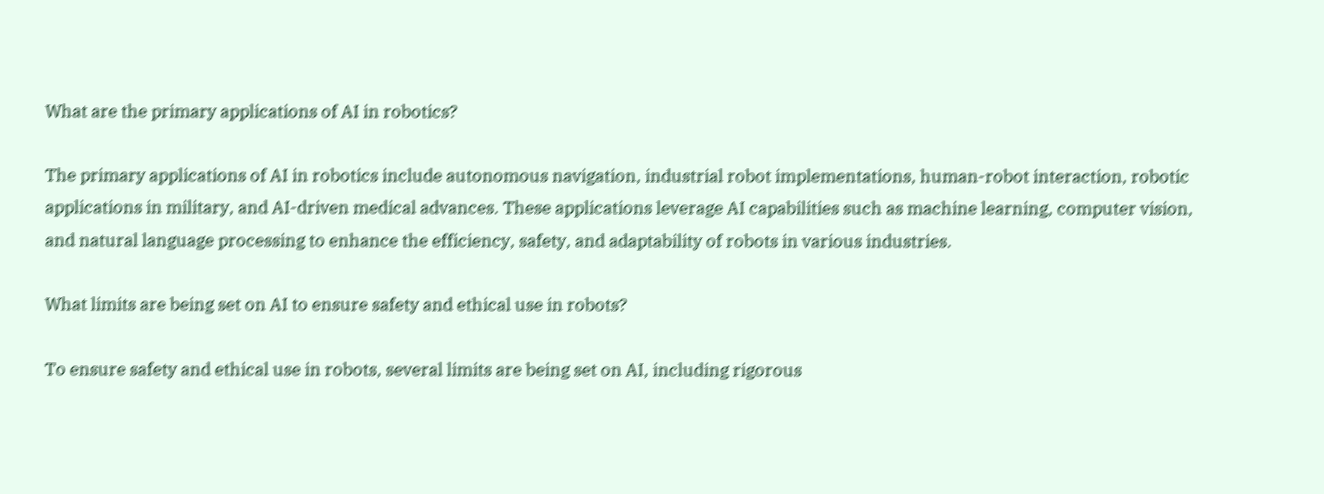What are the primary applications of AI in robotics?

The primary applications of AI in robotics include autonomous navigation, industrial robot implementations, human-robot interaction, robotic applications in military, and AI-driven medical advances. These applications leverage AI capabilities such as machine learning, computer vision, and natural language processing to enhance the efficiency, safety, and adaptability of robots in various industries.

What limits are being set on AI to ensure safety and ethical use in robots?

To ensure safety and ethical use in robots, several limits are being set on AI, including rigorous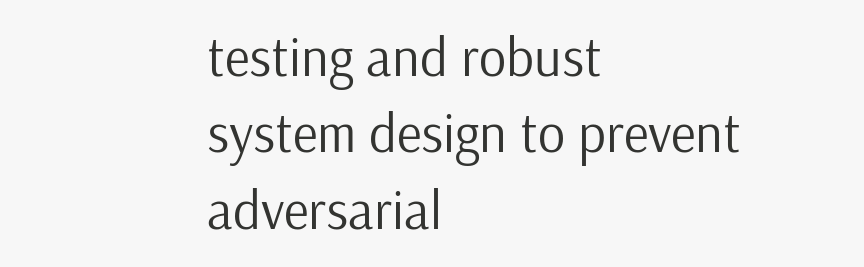testing and robust system design to prevent adversarial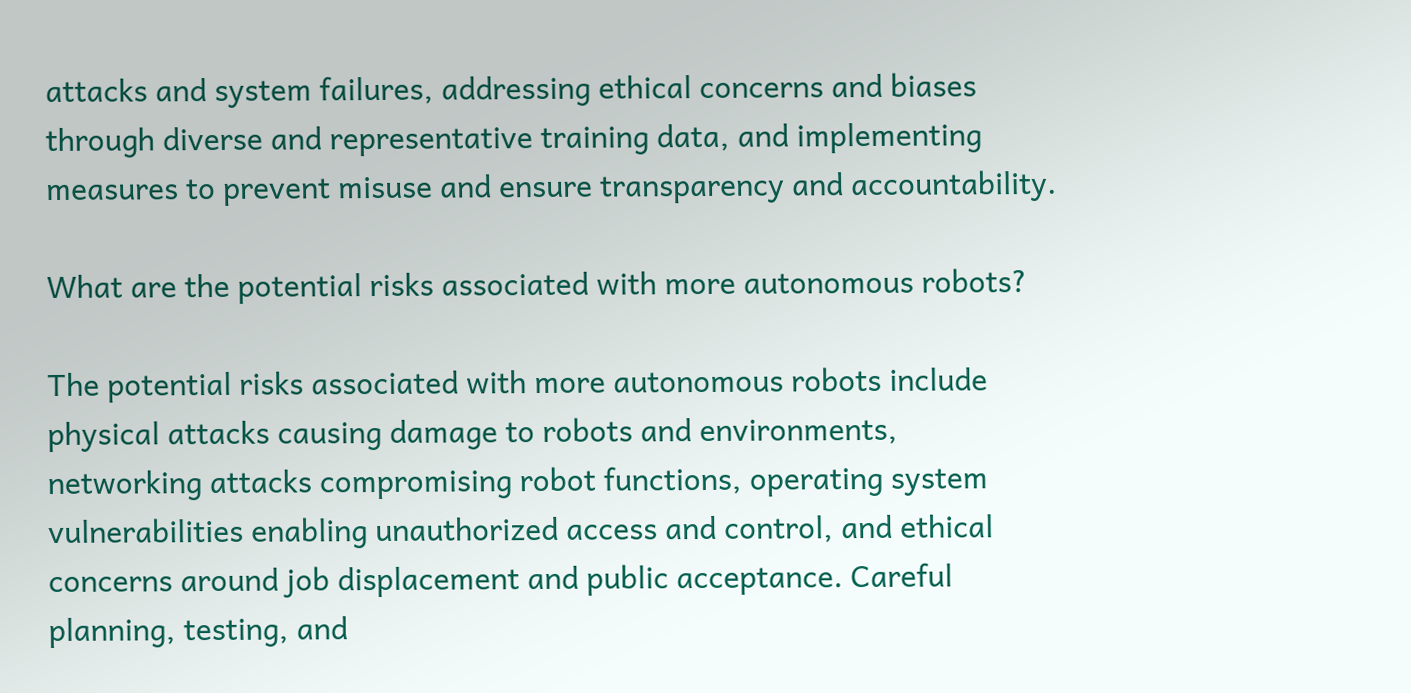attacks and system failures, addressing ethical concerns and biases through diverse and representative training data, and implementing measures to prevent misuse and ensure transparency and accountability.

What are the potential risks associated with more autonomous robots?

The potential risks associated with more autonomous robots include physical attacks causing damage to robots and environments, networking attacks compromising robot functions, operating system vulnerabilities enabling unauthorized access and control, and ethical concerns around job displacement and public acceptance. Careful planning, testing, and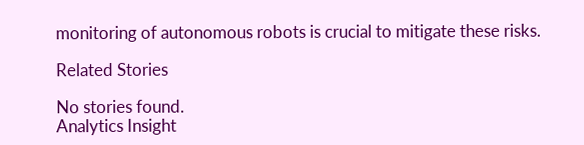monitoring of autonomous robots is crucial to mitigate these risks.

Related Stories

No stories found.
Analytics Insight